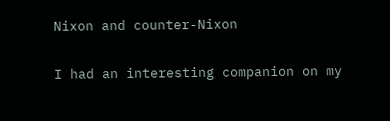Nixon and counter-Nixon

I had an interesting companion on my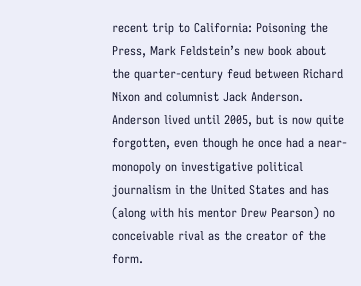recent trip to California: Poisoning the Press, Mark Feldstein’s new book about the quarter-century feud between Richard Nixon and columnist Jack Anderson. Anderson lived until 2005, but is now quite forgotten, even though he once had a near-monopoly on investigative political journalism in the United States and has (along with his mentor Drew Pearson) no conceivable rival as the creator of the form.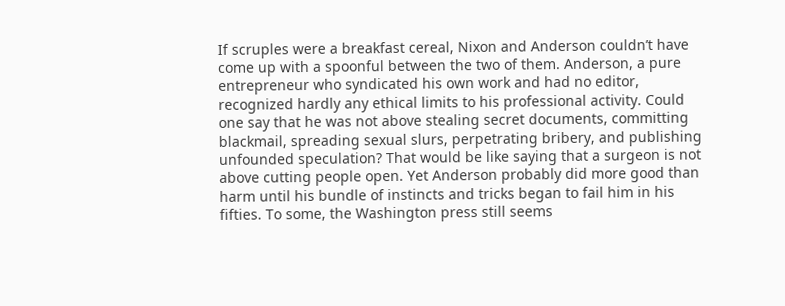If scruples were a breakfast cereal, Nixon and Anderson couldn’t have come up with a spoonful between the two of them. Anderson, a pure entrepreneur who syndicated his own work and had no editor, recognized hardly any ethical limits to his professional activity. Could one say that he was not above stealing secret documents, committing blackmail, spreading sexual slurs, perpetrating bribery, and publishing unfounded speculation? That would be like saying that a surgeon is not above cutting people open. Yet Anderson probably did more good than harm until his bundle of instincts and tricks began to fail him in his fifties. To some, the Washington press still seems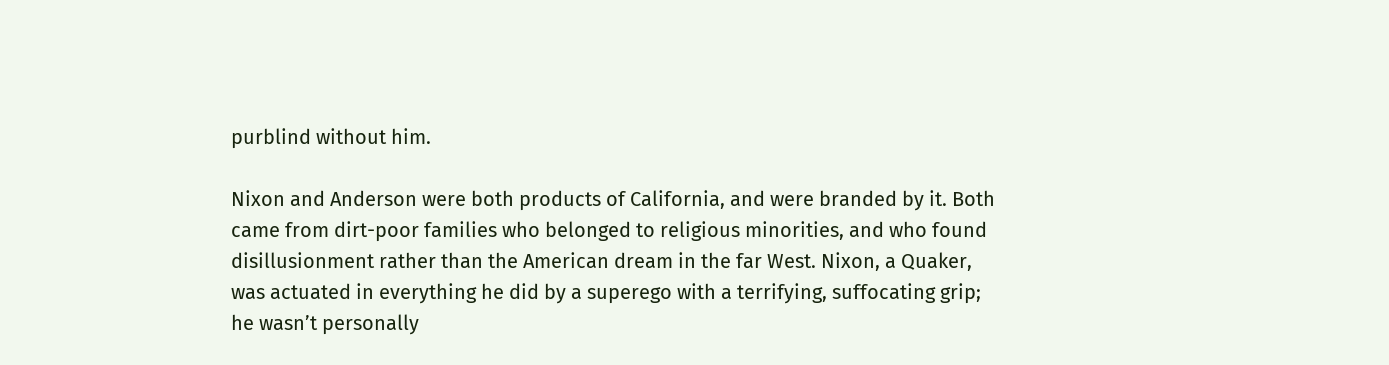purblind without him.

Nixon and Anderson were both products of California, and were branded by it. Both came from dirt-poor families who belonged to religious minorities, and who found disillusionment rather than the American dream in the far West. Nixon, a Quaker, was actuated in everything he did by a superego with a terrifying, suffocating grip; he wasn’t personally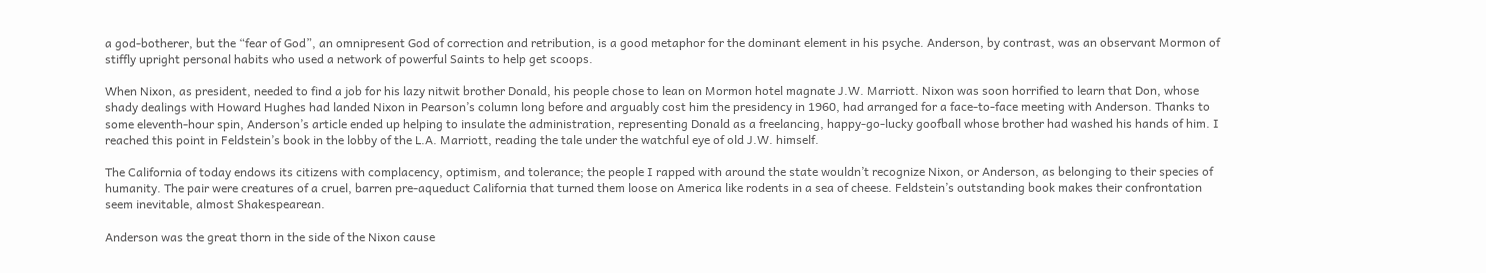a god-botherer, but the “fear of God”, an omnipresent God of correction and retribution, is a good metaphor for the dominant element in his psyche. Anderson, by contrast, was an observant Mormon of stiffly upright personal habits who used a network of powerful Saints to help get scoops.

When Nixon, as president, needed to find a job for his lazy nitwit brother Donald, his people chose to lean on Mormon hotel magnate J.W. Marriott. Nixon was soon horrified to learn that Don, whose shady dealings with Howard Hughes had landed Nixon in Pearson’s column long before and arguably cost him the presidency in 1960, had arranged for a face-to-face meeting with Anderson. Thanks to some eleventh-hour spin, Anderson’s article ended up helping to insulate the administration, representing Donald as a freelancing, happy-go-lucky goofball whose brother had washed his hands of him. I reached this point in Feldstein’s book in the lobby of the L.A. Marriott, reading the tale under the watchful eye of old J.W. himself.

The California of today endows its citizens with complacency, optimism, and tolerance; the people I rapped with around the state wouldn’t recognize Nixon, or Anderson, as belonging to their species of humanity. The pair were creatures of a cruel, barren pre-aqueduct California that turned them loose on America like rodents in a sea of cheese. Feldstein’s outstanding book makes their confrontation seem inevitable, almost Shakespearean.

Anderson was the great thorn in the side of the Nixon cause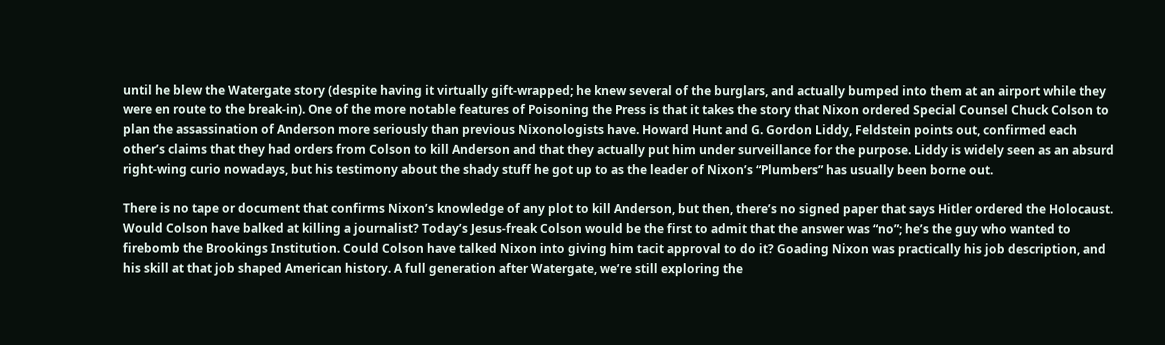until he blew the Watergate story (despite having it virtually gift-wrapped; he knew several of the burglars, and actually bumped into them at an airport while they were en route to the break-in). One of the more notable features of Poisoning the Press is that it takes the story that Nixon ordered Special Counsel Chuck Colson to plan the assassination of Anderson more seriously than previous Nixonologists have. Howard Hunt and G. Gordon Liddy, Feldstein points out, confirmed each other’s claims that they had orders from Colson to kill Anderson and that they actually put him under surveillance for the purpose. Liddy is widely seen as an absurd right-wing curio nowadays, but his testimony about the shady stuff he got up to as the leader of Nixon’s “Plumbers” has usually been borne out.

There is no tape or document that confirms Nixon’s knowledge of any plot to kill Anderson, but then, there’s no signed paper that says Hitler ordered the Holocaust. Would Colson have balked at killing a journalist? Today’s Jesus-freak Colson would be the first to admit that the answer was “no”; he’s the guy who wanted to firebomb the Brookings Institution. Could Colson have talked Nixon into giving him tacit approval to do it? Goading Nixon was practically his job description, and his skill at that job shaped American history. A full generation after Watergate, we’re still exploring the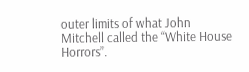outer limits of what John Mitchell called the “White House Horrors”.